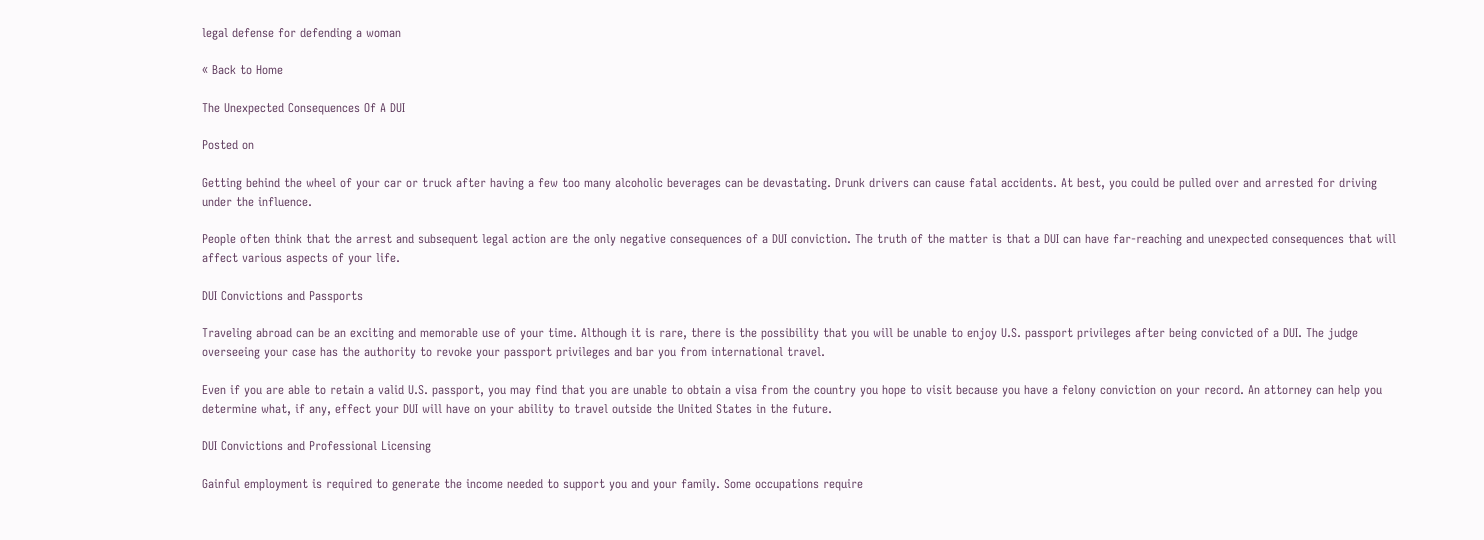legal defense for defending a woman

« Back to Home

The Unexpected Consequences Of A DUI

Posted on

Getting behind the wheel of your car or truck after having a few too many alcoholic beverages can be devastating. Drunk drivers can cause fatal accidents. At best, you could be pulled over and arrested for driving under the influence.

People often think that the arrest and subsequent legal action are the only negative consequences of a DUI conviction. The truth of the matter is that a DUI can have far-reaching and unexpected consequences that will affect various aspects of your life.

DUI Convictions and Passports

Traveling abroad can be an exciting and memorable use of your time. Although it is rare, there is the possibility that you will be unable to enjoy U.S. passport privileges after being convicted of a DUI. The judge overseeing your case has the authority to revoke your passport privileges and bar you from international travel.

Even if you are able to retain a valid U.S. passport, you may find that you are unable to obtain a visa from the country you hope to visit because you have a felony conviction on your record. An attorney can help you determine what, if any, effect your DUI will have on your ability to travel outside the United States in the future.

DUI Convictions and Professional Licensing

Gainful employment is required to generate the income needed to support you and your family. Some occupations require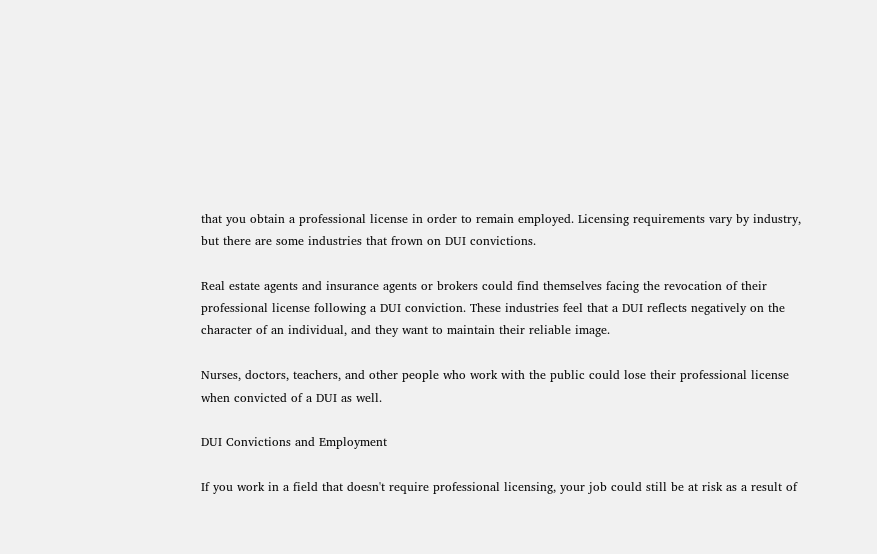that you obtain a professional license in order to remain employed. Licensing requirements vary by industry, but there are some industries that frown on DUI convictions.

Real estate agents and insurance agents or brokers could find themselves facing the revocation of their professional license following a DUI conviction. These industries feel that a DUI reflects negatively on the character of an individual, and they want to maintain their reliable image.

Nurses, doctors, teachers, and other people who work with the public could lose their professional license when convicted of a DUI as well.

DUI Convictions and Employment

If you work in a field that doesn't require professional licensing, your job could still be at risk as a result of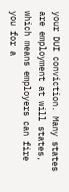your DUI conviction. Many states are employment at will states, which means employers can fire you for a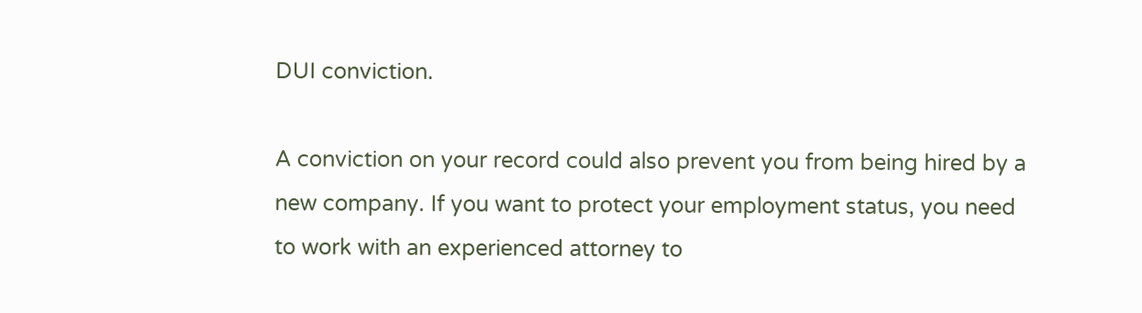DUI conviction.

A conviction on your record could also prevent you from being hired by a new company. If you want to protect your employment status, you need to work with an experienced attorney to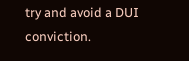try and avoid a DUI conviction.